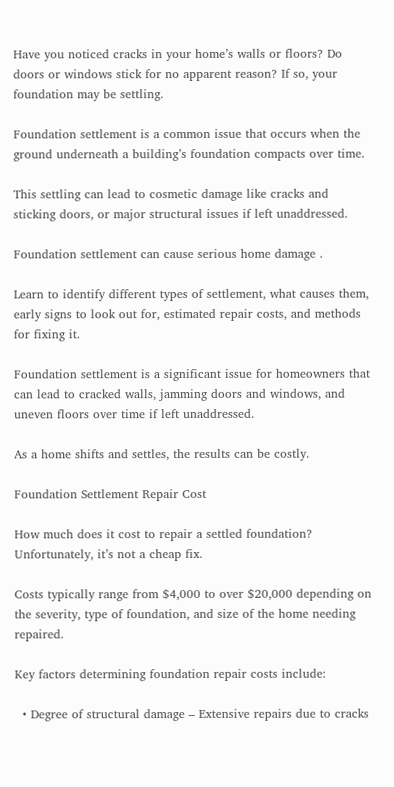Have you noticed cracks in your home’s walls or floors? Do doors or windows stick for no apparent reason? If so, your foundation may be settling.

Foundation settlement is a common issue that occurs when the ground underneath a building’s foundation compacts over time.

This settling can lead to cosmetic damage like cracks and sticking doors, or major structural issues if left unaddressed.

Foundation settlement can cause serious home damage .

Learn to identify different types of settlement, what causes them, early signs to look out for, estimated repair costs, and methods for fixing it.

Foundation settlement is a significant issue for homeowners that can lead to cracked walls, jamming doors and windows, and uneven floors over time if left unaddressed.

As a home shifts and settles, the results can be costly.

Foundation Settlement Repair Cost

How much does it cost to repair a settled foundation? Unfortunately, it’s not a cheap fix.

Costs typically range from $4,000 to over $20,000 depending on the severity, type of foundation, and size of the home needing repaired.

Key factors determining foundation repair costs include:

  • Degree of structural damage – Extensive repairs due to cracks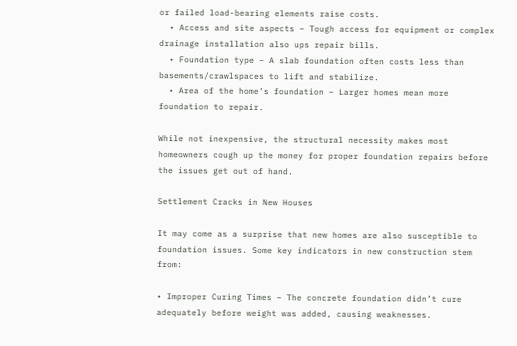or failed load-bearing elements raise costs.
  • Access and site aspects – Tough access for equipment or complex drainage installation also ups repair bills.
  • Foundation type – A slab foundation often costs less than basements/crawlspaces to lift and stabilize.
  • Area of the home’s foundation – Larger homes mean more foundation to repair.

While not inexpensive, the structural necessity makes most homeowners cough up the money for proper foundation repairs before the issues get out of hand.

Settlement Cracks in New Houses

It may come as a surprise that new homes are also susceptible to foundation issues. Some key indicators in new construction stem from:

• Improper Curing Times – The concrete foundation didn’t cure adequately before weight was added, causing weaknesses.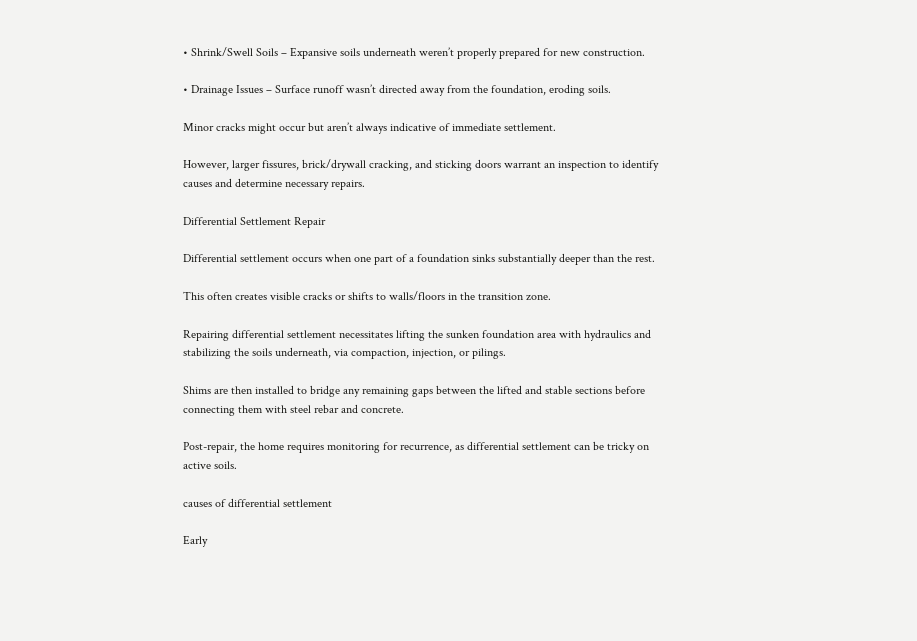• Shrink/Swell Soils – Expansive soils underneath weren’t properly prepared for new construction.

• Drainage Issues – Surface runoff wasn’t directed away from the foundation, eroding soils.

Minor cracks might occur but aren’t always indicative of immediate settlement.

However, larger fissures, brick/drywall cracking, and sticking doors warrant an inspection to identify causes and determine necessary repairs.

Differential Settlement Repair

Differential settlement occurs when one part of a foundation sinks substantially deeper than the rest.

This often creates visible cracks or shifts to walls/floors in the transition zone.

Repairing differential settlement necessitates lifting the sunken foundation area with hydraulics and stabilizing the soils underneath, via compaction, injection, or pilings.

Shims are then installed to bridge any remaining gaps between the lifted and stable sections before connecting them with steel rebar and concrete.

Post-repair, the home requires monitoring for recurrence, as differential settlement can be tricky on active soils.

causes of differential settlement

Early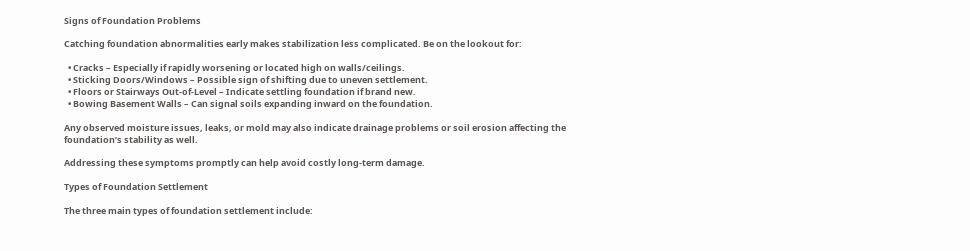Signs of Foundation Problems

Catching foundation abnormalities early makes stabilization less complicated. Be on the lookout for:

  • Cracks – Especially if rapidly worsening or located high on walls/ceilings.
  • Sticking Doors/Windows – Possible sign of shifting due to uneven settlement.
  • Floors or Stairways Out-of-Level – Indicate settling foundation if brand new.
  • Bowing Basement Walls – Can signal soils expanding inward on the foundation.

Any observed moisture issues, leaks, or mold may also indicate drainage problems or soil erosion affecting the foundation’s stability as well.

Addressing these symptoms promptly can help avoid costly long-term damage.

Types of Foundation Settlement

The three main types of foundation settlement include: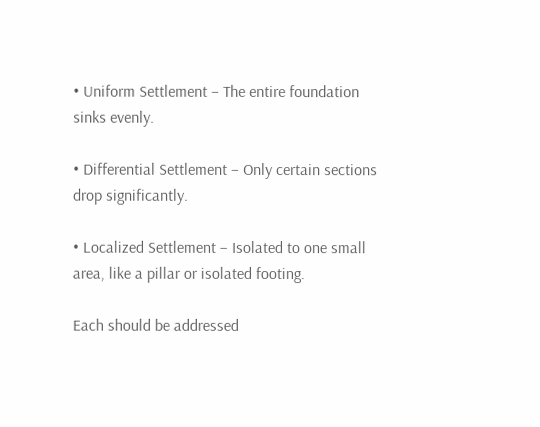• Uniform Settlement – The entire foundation sinks evenly.

• Differential Settlement – Only certain sections drop significantly.

• Localized Settlement – Isolated to one small area, like a pillar or isolated footing.

Each should be addressed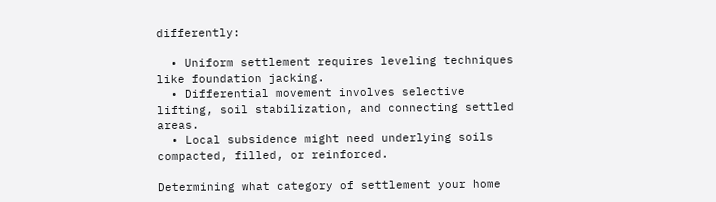differently:

  • Uniform settlement requires leveling techniques like foundation jacking.
  • Differential movement involves selective lifting, soil stabilization, and connecting settled areas.
  • Local subsidence might need underlying soils compacted, filled, or reinforced.

Determining what category of settlement your home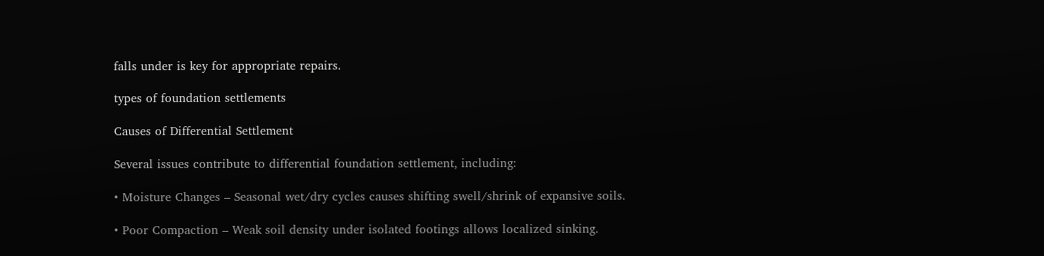falls under is key for appropriate repairs.

types of foundation settlements

Causes of Differential Settlement

Several issues contribute to differential foundation settlement, including:

• Moisture Changes – Seasonal wet/dry cycles causes shifting swell/shrink of expansive soils.

• Poor Compaction – Weak soil density under isolated footings allows localized sinking.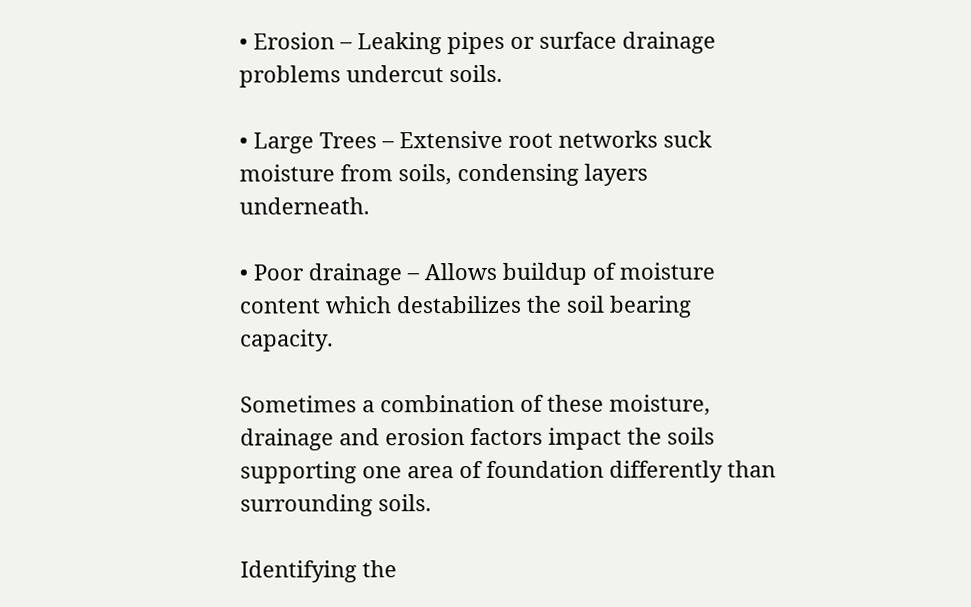• Erosion – Leaking pipes or surface drainage problems undercut soils.

• Large Trees – Extensive root networks suck moisture from soils, condensing layers underneath.

• Poor drainage – Allows buildup of moisture content which destabilizes the soil bearing capacity.

Sometimes a combination of these moisture, drainage and erosion factors impact the soils supporting one area of foundation differently than surrounding soils.

Identifying the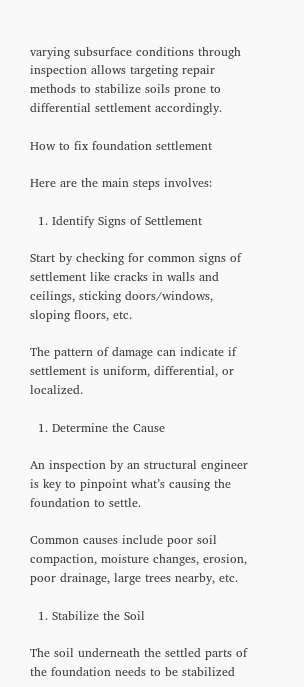varying subsurface conditions through inspection allows targeting repair methods to stabilize soils prone to differential settlement accordingly.

How to fix foundation settlement

Here are the main steps involves:

  1. Identify Signs of Settlement

Start by checking for common signs of settlement like cracks in walls and ceilings, sticking doors/windows, sloping floors, etc.

The pattern of damage can indicate if settlement is uniform, differential, or localized.

  1. Determine the Cause

An inspection by an structural engineer is key to pinpoint what’s causing the foundation to settle.

Common causes include poor soil compaction, moisture changes, erosion, poor drainage, large trees nearby, etc.

  1. Stabilize the Soil

The soil underneath the settled parts of the foundation needs to be stabilized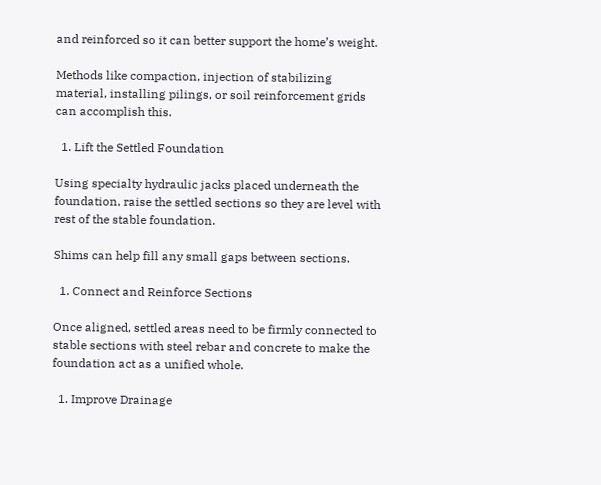and reinforced so it can better support the home’s weight.

Methods like compaction, injection of stabilizing material, installing pilings, or soil reinforcement grids can accomplish this.

  1. Lift the Settled Foundation

Using specialty hydraulic jacks placed underneath the foundation, raise the settled sections so they are level with rest of the stable foundation.

Shims can help fill any small gaps between sections.

  1. Connect and Reinforce Sections

Once aligned, settled areas need to be firmly connected to stable sections with steel rebar and concrete to make the foundation act as a unified whole.

  1. Improve Drainage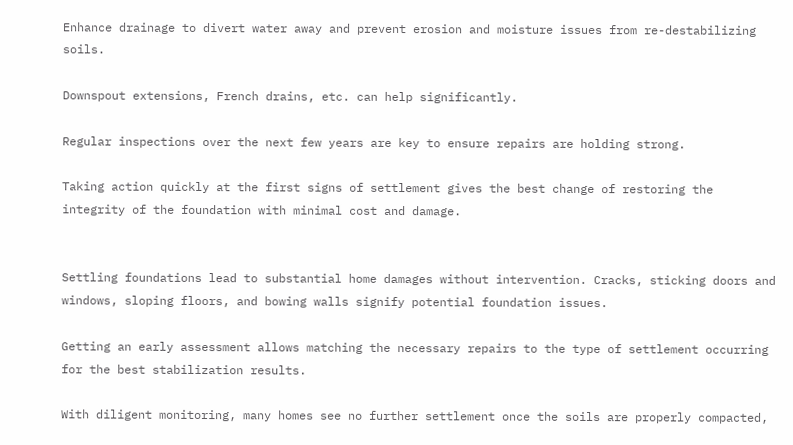Enhance drainage to divert water away and prevent erosion and moisture issues from re-destabilizing soils.

Downspout extensions, French drains, etc. can help significantly.

Regular inspections over the next few years are key to ensure repairs are holding strong.

Taking action quickly at the first signs of settlement gives the best change of restoring the integrity of the foundation with minimal cost and damage.


Settling foundations lead to substantial home damages without intervention. Cracks, sticking doors and windows, sloping floors, and bowing walls signify potential foundation issues.

Getting an early assessment allows matching the necessary repairs to the type of settlement occurring for the best stabilization results.

With diligent monitoring, many homes see no further settlement once the soils are properly compacted,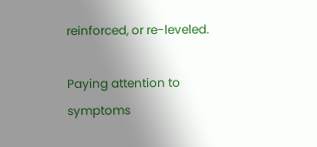reinforced, or re-leveled.

Paying attention to symptoms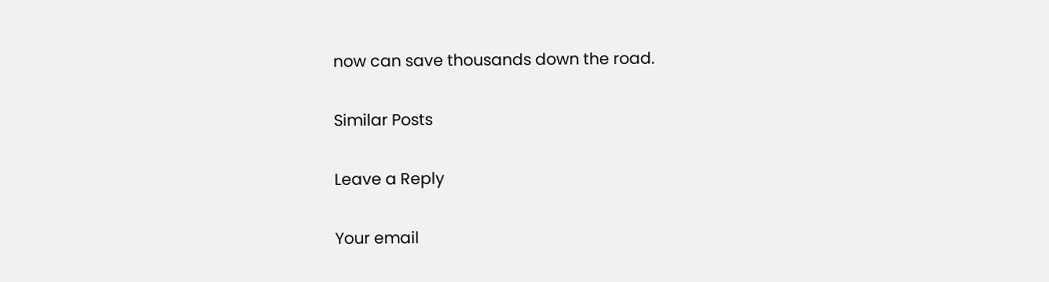now can save thousands down the road.

Similar Posts

Leave a Reply

Your email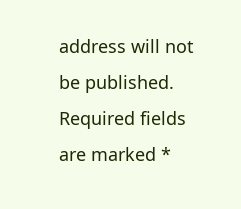address will not be published. Required fields are marked *